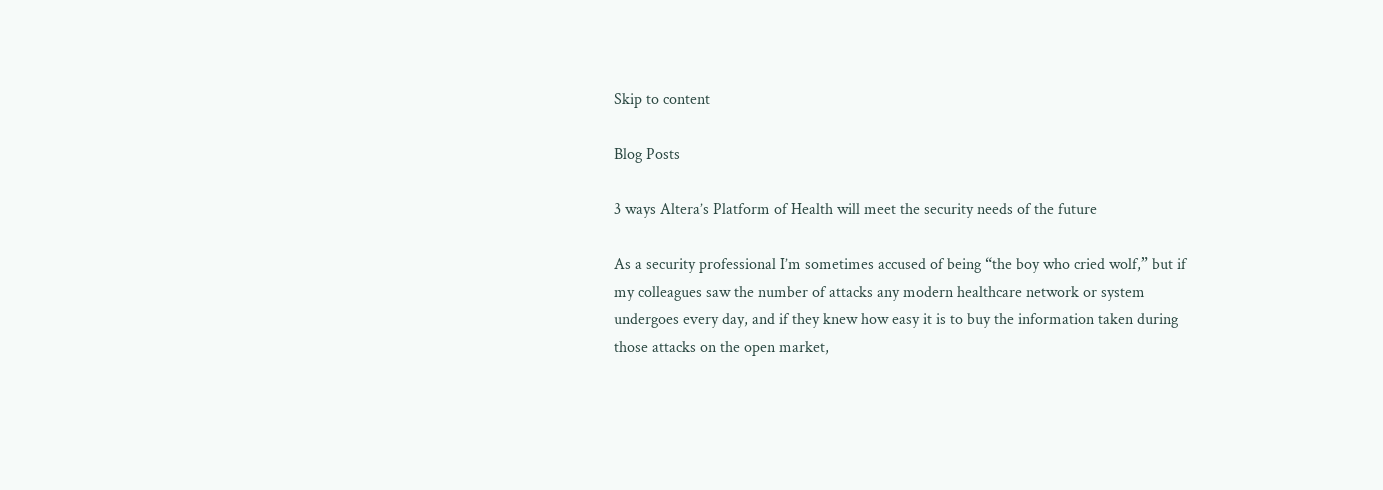Skip to content

Blog Posts

3 ways Altera’s Platform of Health will meet the security needs of the future

As a security professional I’m sometimes accused of being “the boy who cried wolf,” but if my colleagues saw the number of attacks any modern healthcare network or system undergoes every day, and if they knew how easy it is to buy the information taken during those attacks on the open market,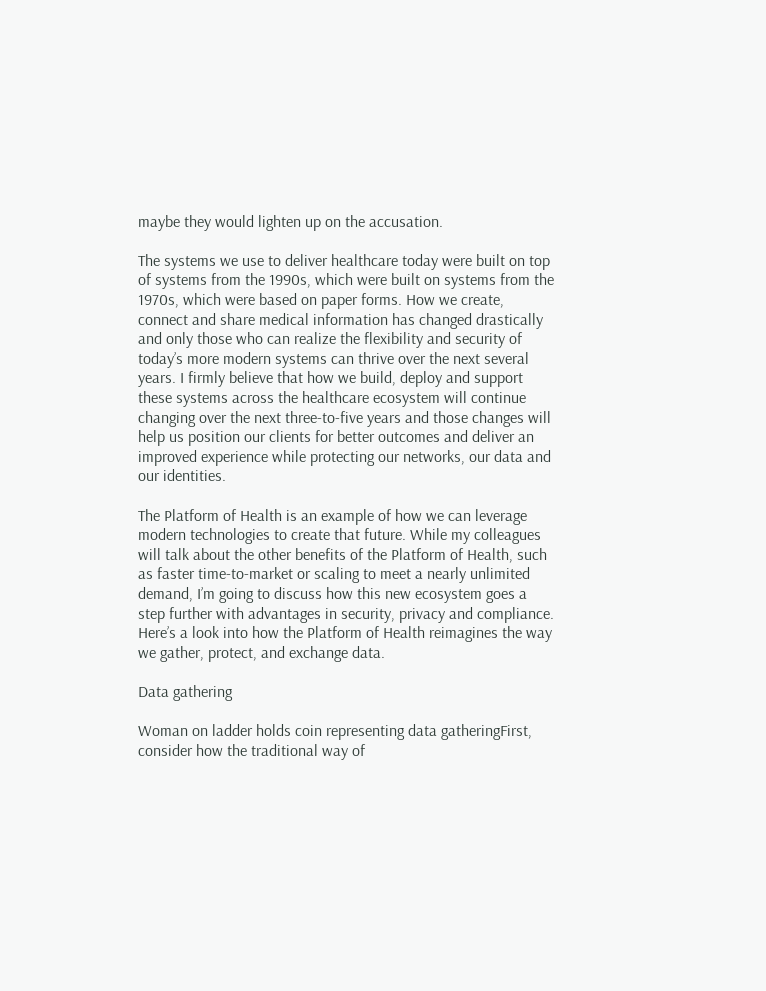maybe they would lighten up on the accusation.

The systems we use to deliver healthcare today were built on top of systems from the 1990s, which were built on systems from the 1970s, which were based on paper forms. How we create, connect and share medical information has changed drastically and only those who can realize the flexibility and security of today’s more modern systems can thrive over the next several years. I firmly believe that how we build, deploy and support these systems across the healthcare ecosystem will continue changing over the next three-to-five years and those changes will help us position our clients for better outcomes and deliver an improved experience while protecting our networks, our data and our identities.

The Platform of Health is an example of how we can leverage modern technologies to create that future. While my colleagues will talk about the other benefits of the Platform of Health, such as faster time-to-market or scaling to meet a nearly unlimited demand, I’m going to discuss how this new ecosystem goes a step further with advantages in security, privacy and compliance. Here’s a look into how the Platform of Health reimagines the way we gather, protect, and exchange data.

Data gathering

Woman on ladder holds coin representing data gatheringFirst, consider how the traditional way of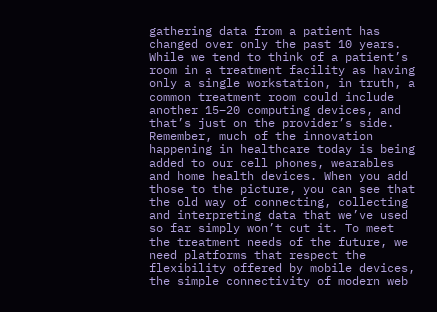gathering data from a patient has changed over only the past 10 years. While we tend to think of a patient’s room in a treatment facility as having only a single workstation, in truth, a common treatment room could include another 15–20 computing devices, and that’s just on the provider’s side. Remember, much of the innovation happening in healthcare today is being added to our cell phones, wearables and home health devices. When you add those to the picture, you can see that the old way of connecting, collecting and interpreting data that we’ve used so far simply won’t cut it. To meet the treatment needs of the future, we need platforms that respect the flexibility offered by mobile devices, the simple connectivity of modern web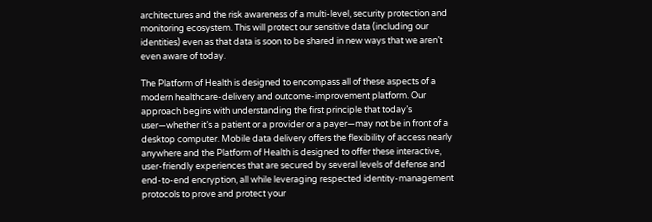architectures and the risk awareness of a multi-level, security protection and monitoring ecosystem. This will protect our sensitive data (including our identities) even as that data is soon to be shared in new ways that we aren’t even aware of today.

The Platform of Health is designed to encompass all of these aspects of a modern healthcare-delivery and outcome-improvement platform. Our approach begins with understanding the first principle that today’s user—whether it’s a patient or a provider or a payer—may not be in front of a desktop computer. Mobile data delivery offers the flexibility of access nearly anywhere and the Platform of Health is designed to offer these interactive, user-friendly experiences that are secured by several levels of defense and end-to-end encryption, all while leveraging respected identity-management protocols to prove and protect your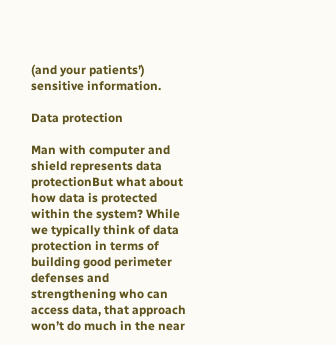(and your patients’) sensitive information.

Data protection

Man with computer and shield represents data protectionBut what about how data is protected within the system? While we typically think of data protection in terms of building good perimeter defenses and strengthening who can access data, that approach won’t do much in the near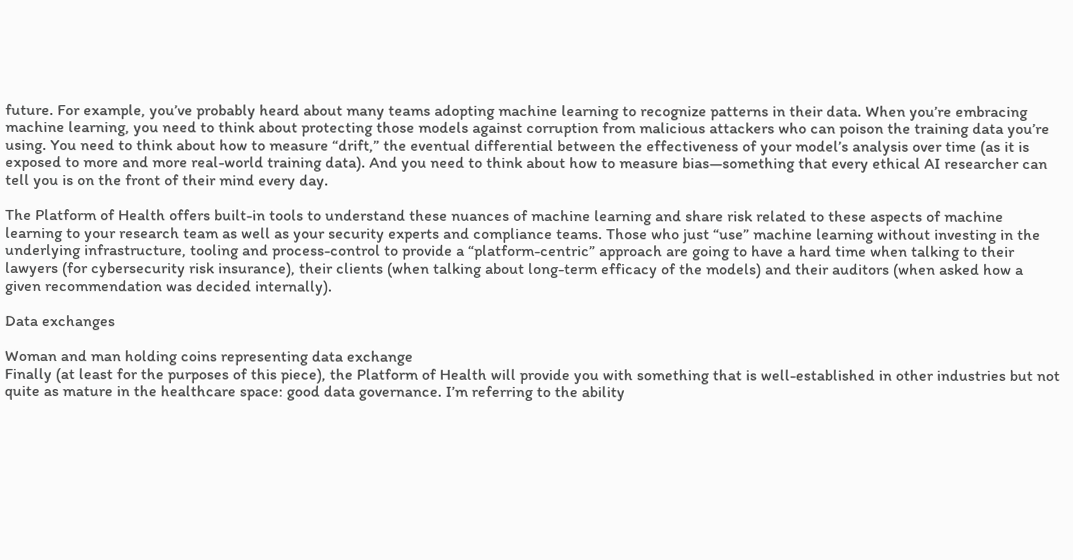future. For example, you’ve probably heard about many teams adopting machine learning to recognize patterns in their data. When you’re embracing machine learning, you need to think about protecting those models against corruption from malicious attackers who can poison the training data you’re using. You need to think about how to measure “drift,” the eventual differential between the effectiveness of your model’s analysis over time (as it is exposed to more and more real-world training data). And you need to think about how to measure bias—something that every ethical AI researcher can tell you is on the front of their mind every day.

The Platform of Health offers built-in tools to understand these nuances of machine learning and share risk related to these aspects of machine learning to your research team as well as your security experts and compliance teams. Those who just “use” machine learning without investing in the underlying infrastructure, tooling and process-control to provide a “platform-centric” approach are going to have a hard time when talking to their lawyers (for cybersecurity risk insurance), their clients (when talking about long-term efficacy of the models) and their auditors (when asked how a given recommendation was decided internally).

Data exchanges

Woman and man holding coins representing data exchange
Finally (at least for the purposes of this piece), the Platform of Health will provide you with something that is well-established in other industries but not quite as mature in the healthcare space: good data governance. I’m referring to the ability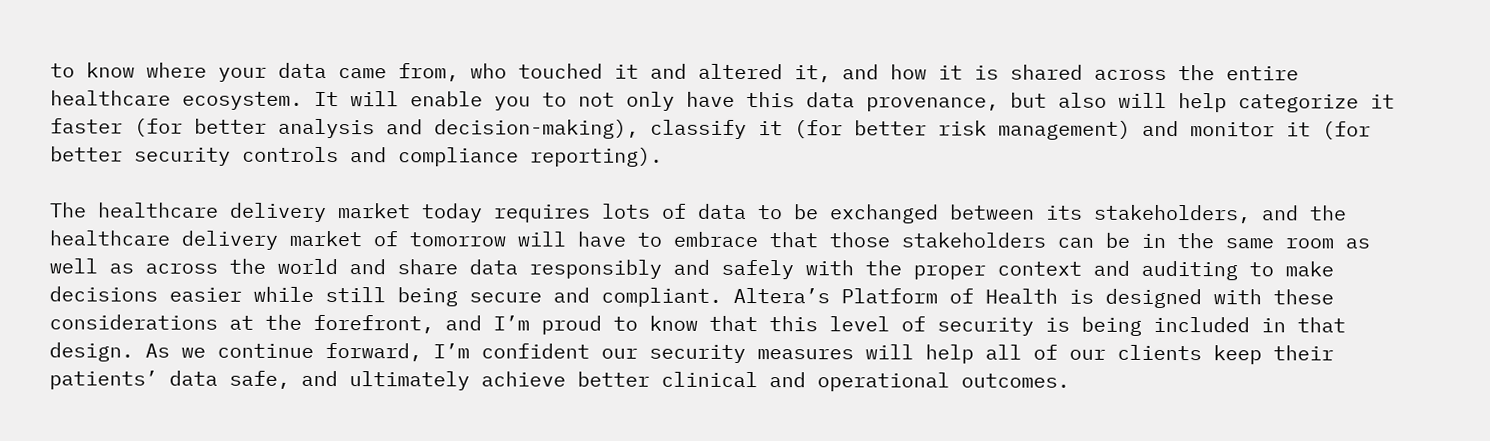to know where your data came from, who touched it and altered it, and how it is shared across the entire healthcare ecosystem. It will enable you to not only have this data provenance, but also will help categorize it faster (for better analysis and decision-making), classify it (for better risk management) and monitor it (for better security controls and compliance reporting).

The healthcare delivery market today requires lots of data to be exchanged between its stakeholders, and the healthcare delivery market of tomorrow will have to embrace that those stakeholders can be in the same room as well as across the world and share data responsibly and safely with the proper context and auditing to make decisions easier while still being secure and compliant. Altera’s Platform of Health is designed with these considerations at the forefront, and I’m proud to know that this level of security is being included in that design. As we continue forward, I’m confident our security measures will help all of our clients keep their patients’ data safe, and ultimately achieve better clinical and operational outcomes.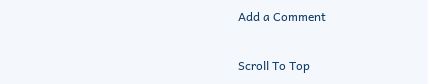Add a Comment

Scroll To Top